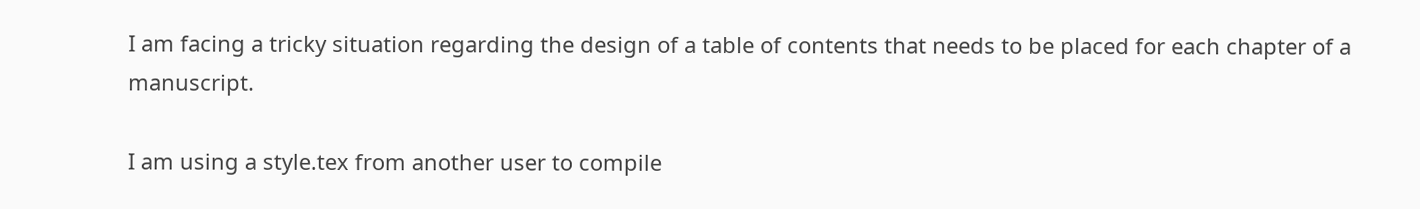I am facing a tricky situation regarding the design of a table of contents that needs to be placed for each chapter of a manuscript.

I am using a style.tex from another user to compile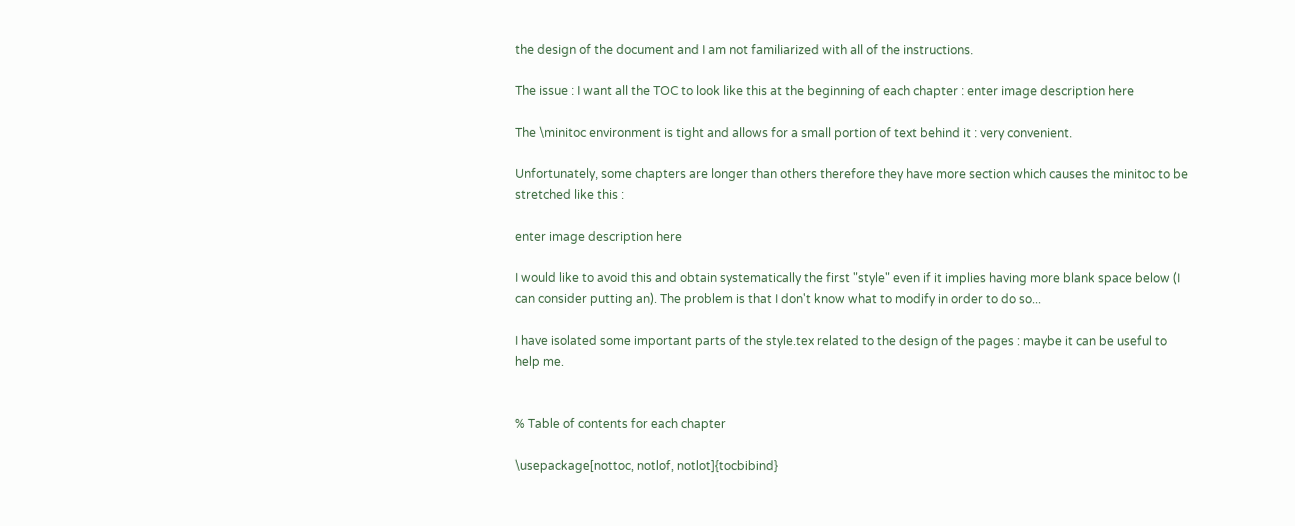the design of the document and I am not familiarized with all of the instructions.

The issue : I want all the TOC to look like this at the beginning of each chapter : enter image description here

The \minitoc environment is tight and allows for a small portion of text behind it : very convenient.

Unfortunately, some chapters are longer than others therefore they have more section which causes the minitoc to be stretched like this :

enter image description here

I would like to avoid this and obtain systematically the first "style" even if it implies having more blank space below (I can consider putting an). The problem is that I don't know what to modify in order to do so...

I have isolated some important parts of the style.tex related to the design of the pages : maybe it can be useful to help me.


% Table of contents for each chapter

\usepackage[nottoc, notlof, notlot]{tocbibind}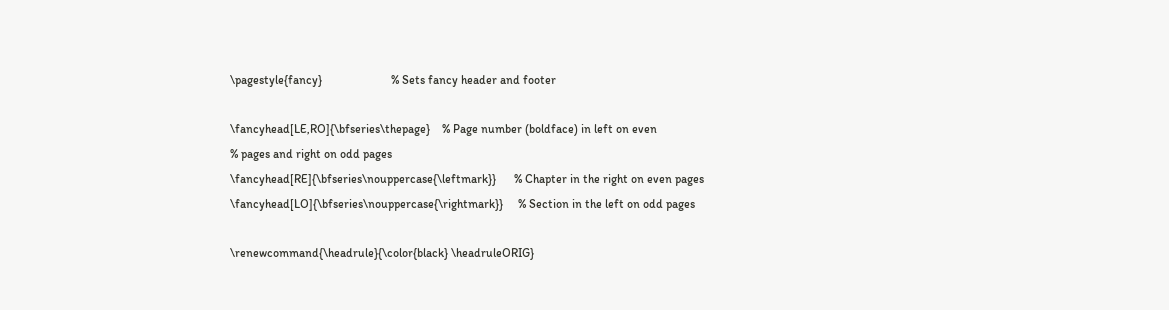\pagestyle{fancy}                       % Sets fancy header and footer

\fancyhead[LE,RO]{\bfseries\thepage}    % Page number (boldface) in left on even
% pages and right on odd pages
\fancyhead[RE]{\bfseries\nouppercase{\leftmark}}      % Chapter in the right on even pages
\fancyhead[LO]{\bfseries\nouppercase{\rightmark}}     % Section in the left on odd pages

\renewcommand{\headrule}{\color{black} \headruleORIG}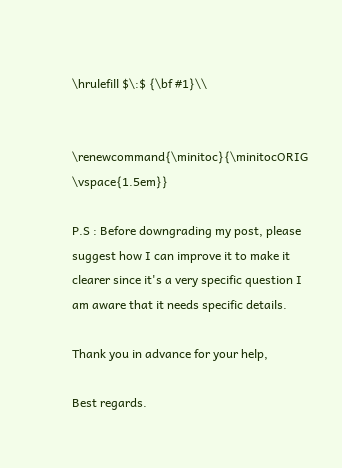\hrulefill $\:$ {\bf #1}\\


\renewcommand{\minitoc}{\minitocORIG \vspace{1.5em}}

P.S : Before downgrading my post, please suggest how I can improve it to make it clearer since it's a very specific question I am aware that it needs specific details.

Thank you in advance for your help,

Best regards.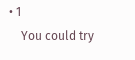• 1
    You could try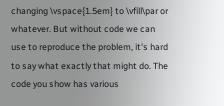changing \vspace{1.5em} to \vfill\par or whatever. But without code we can use to reproduce the problem, it's hard to say what exactly that might do. The code you show has various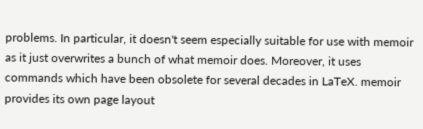problems. In particular, it doesn't seem especially suitable for use with memoir as it just overwrites a bunch of what memoir does. Moreover, it uses commands which have been obsolete for several decades in LaTeX. memoir provides its own page layout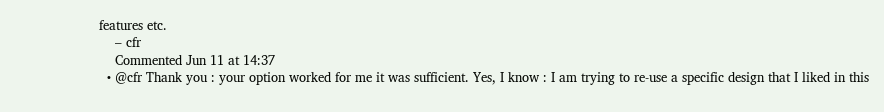features etc.
    – cfr
    Commented Jun 11 at 14:37
  • @cfr Thank you : your option worked for me it was sufficient. Yes, I know : I am trying to re-use a specific design that I liked in this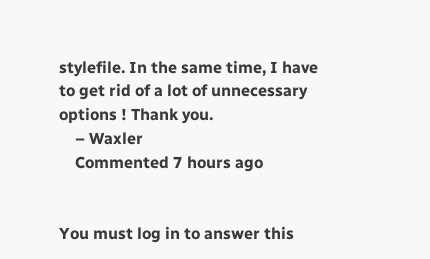stylefile. In the same time, I have to get rid of a lot of unnecessary options ! Thank you.
    – Waxler
    Commented 7 hours ago


You must log in to answer this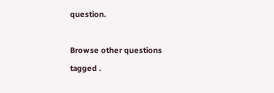question.

Browse other questions tagged .